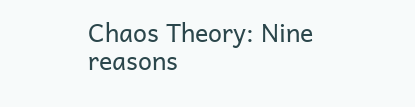Chaos Theory: Nine reasons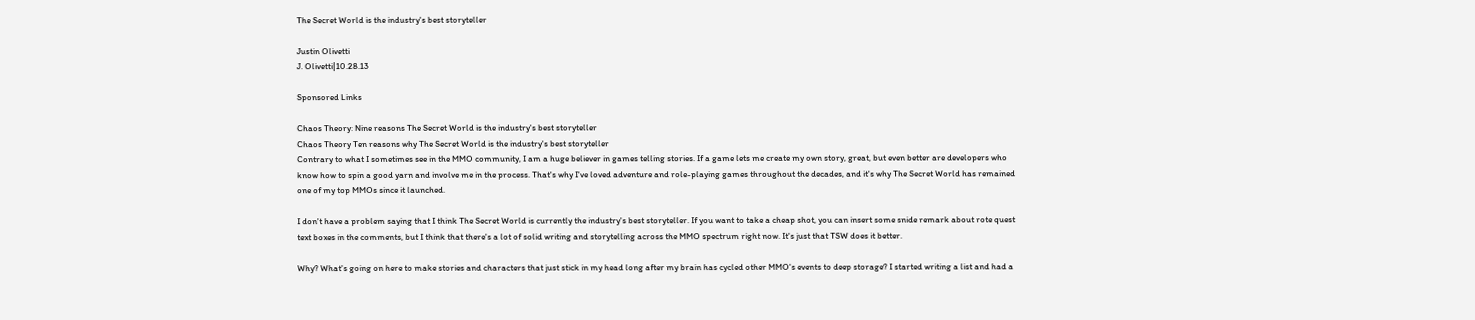The Secret World is the industry's best storyteller

Justin Olivetti
J. Olivetti|10.28.13

Sponsored Links

Chaos Theory: Nine reasons The Secret World is the industry's best storyteller
Chaos Theory Ten reasons why The Secret World is the industry's best storyteller
Contrary to what I sometimes see in the MMO community, I am a huge believer in games telling stories. If a game lets me create my own story, great, but even better are developers who know how to spin a good yarn and involve me in the process. That's why I've loved adventure and role-playing games throughout the decades, and it's why The Secret World has remained one of my top MMOs since it launched.

I don't have a problem saying that I think The Secret World is currently the industry's best storyteller. If you want to take a cheap shot, you can insert some snide remark about rote quest text boxes in the comments, but I think that there's a lot of solid writing and storytelling across the MMO spectrum right now. It's just that TSW does it better.

Why? What's going on here to make stories and characters that just stick in my head long after my brain has cycled other MMO's events to deep storage? I started writing a list and had a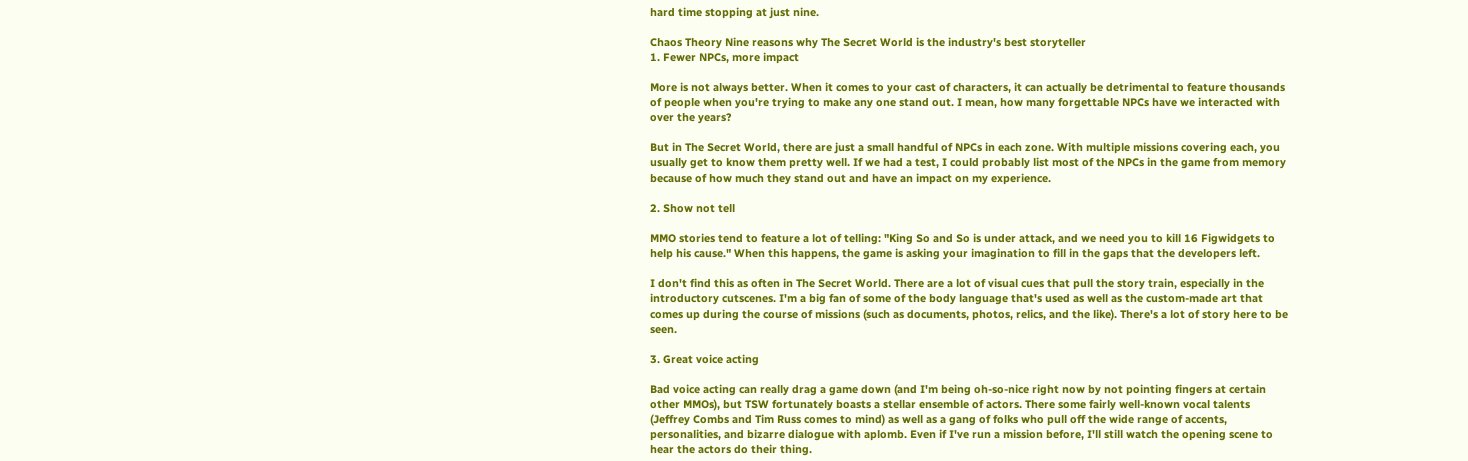hard time stopping at just nine.

Chaos Theory Nine reasons why The Secret World is the industry's best storyteller
1. Fewer NPCs, more impact

More is not always better. When it comes to your cast of characters, it can actually be detrimental to feature thousands of people when you're trying to make any one stand out. I mean, how many forgettable NPCs have we interacted with over the years?

But in The Secret World, there are just a small handful of NPCs in each zone. With multiple missions covering each, you usually get to know them pretty well. If we had a test, I could probably list most of the NPCs in the game from memory because of how much they stand out and have an impact on my experience.

2. Show not tell

MMO stories tend to feature a lot of telling: "King So and So is under attack, and we need you to kill 16 Figwidgets to help his cause." When this happens, the game is asking your imagination to fill in the gaps that the developers left.

I don't find this as often in The Secret World. There are a lot of visual cues that pull the story train, especially in the introductory cutscenes. I'm a big fan of some of the body language that's used as well as the custom-made art that comes up during the course of missions (such as documents, photos, relics, and the like). There's a lot of story here to be seen.

3. Great voice acting

Bad voice acting can really drag a game down (and I'm being oh-so-nice right now by not pointing fingers at certain other MMOs), but TSW fortunately boasts a stellar ensemble of actors. There some fairly well-known vocal talents (Jeffrey Combs and Tim Russ comes to mind) as well as a gang of folks who pull off the wide range of accents, personalities, and bizarre dialogue with aplomb. Even if I've run a mission before, I'll still watch the opening scene to hear the actors do their thing.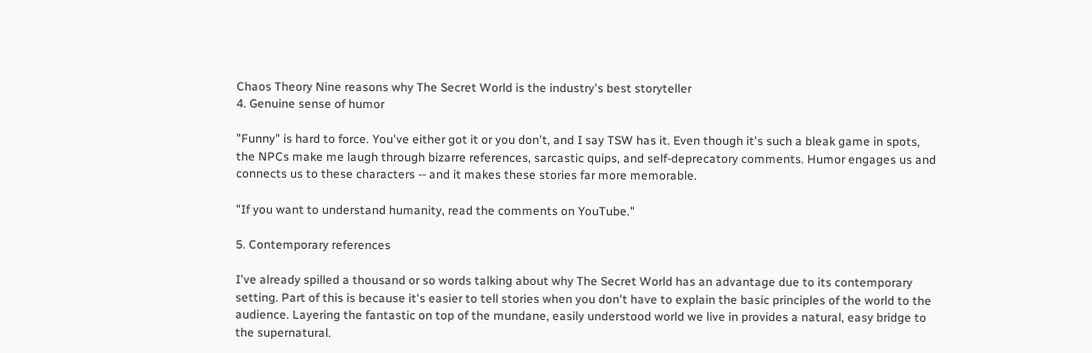Chaos Theory Nine reasons why The Secret World is the industry's best storyteller
4. Genuine sense of humor

"Funny" is hard to force. You've either got it or you don't, and I say TSW has it. Even though it's such a bleak game in spots, the NPCs make me laugh through bizarre references, sarcastic quips, and self-deprecatory comments. Humor engages us and connects us to these characters -- and it makes these stories far more memorable.

"If you want to understand humanity, read the comments on YouTube."

5. Contemporary references

I've already spilled a thousand or so words talking about why The Secret World has an advantage due to its contemporary setting. Part of this is because it's easier to tell stories when you don't have to explain the basic principles of the world to the audience. Layering the fantastic on top of the mundane, easily understood world we live in provides a natural, easy bridge to the supernatural.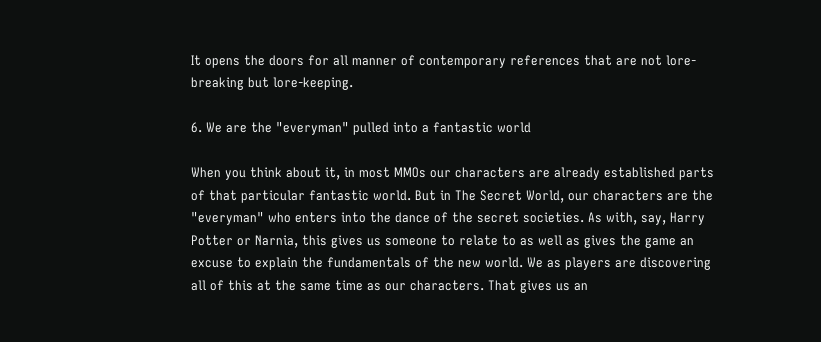It opens the doors for all manner of contemporary references that are not lore-breaking but lore-keeping.

6. We are the "everyman" pulled into a fantastic world

When you think about it, in most MMOs our characters are already established parts of that particular fantastic world. But in The Secret World, our characters are the "everyman" who enters into the dance of the secret societies. As with, say, Harry Potter or Narnia, this gives us someone to relate to as well as gives the game an excuse to explain the fundamentals of the new world. We as players are discovering all of this at the same time as our characters. That gives us an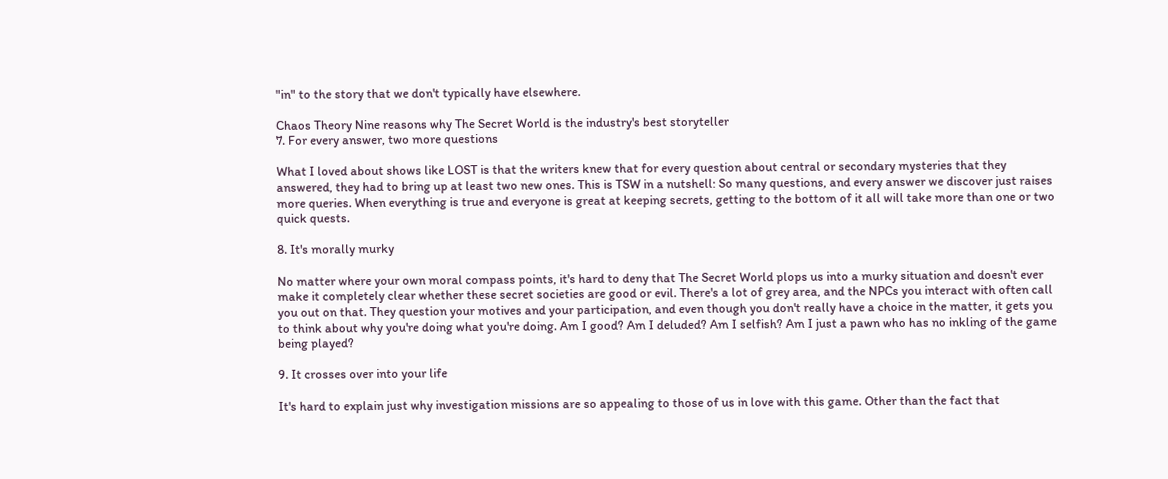"in" to the story that we don't typically have elsewhere.

Chaos Theory Nine reasons why The Secret World is the industry's best storyteller
7. For every answer, two more questions

What I loved about shows like LOST is that the writers knew that for every question about central or secondary mysteries that they answered, they had to bring up at least two new ones. This is TSW in a nutshell: So many questions, and every answer we discover just raises more queries. When everything is true and everyone is great at keeping secrets, getting to the bottom of it all will take more than one or two quick quests.

8. It's morally murky

No matter where your own moral compass points, it's hard to deny that The Secret World plops us into a murky situation and doesn't ever make it completely clear whether these secret societies are good or evil. There's a lot of grey area, and the NPCs you interact with often call you out on that. They question your motives and your participation, and even though you don't really have a choice in the matter, it gets you to think about why you're doing what you're doing. Am I good? Am I deluded? Am I selfish? Am I just a pawn who has no inkling of the game being played?

9. It crosses over into your life

It's hard to explain just why investigation missions are so appealing to those of us in love with this game. Other than the fact that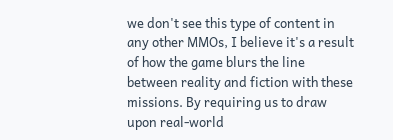we don't see this type of content in any other MMOs, I believe it's a result of how the game blurs the line between reality and fiction with these missions. By requiring us to draw upon real-world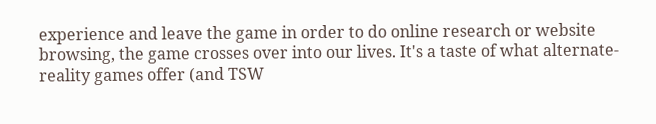experience and leave the game in order to do online research or website browsing, the game crosses over into our lives. It's a taste of what alternate-reality games offer (and TSW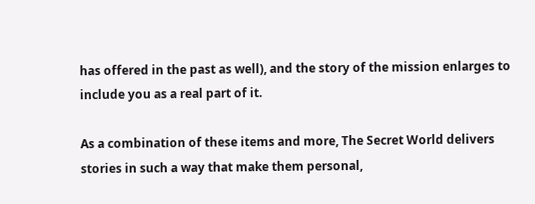has offered in the past as well), and the story of the mission enlarges to include you as a real part of it.

As a combination of these items and more, The Secret World delivers stories in such a way that make them personal,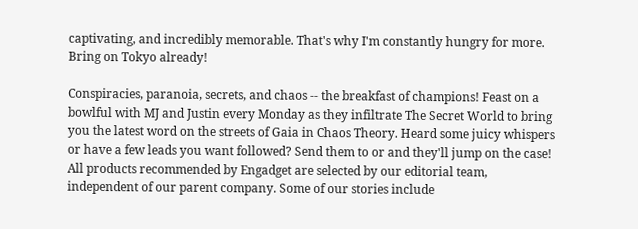captivating, and incredibly memorable. That's why I'm constantly hungry for more. Bring on Tokyo already!

Conspiracies, paranoia, secrets, and chaos -- the breakfast of champions! Feast on a bowlful with MJ and Justin every Monday as they infiltrate The Secret World to bring you the latest word on the streets of Gaia in Chaos Theory. Heard some juicy whispers or have a few leads you want followed? Send them to or and they'll jump on the case!
All products recommended by Engadget are selected by our editorial team, independent of our parent company. Some of our stories include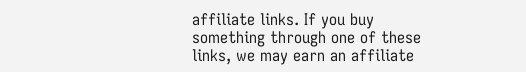affiliate links. If you buy something through one of these links, we may earn an affiliate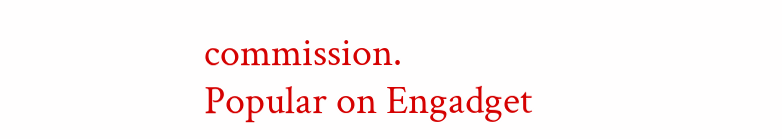commission.
Popular on Engadget